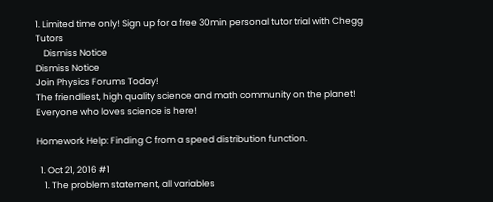1. Limited time only! Sign up for a free 30min personal tutor trial with Chegg Tutors
    Dismiss Notice
Dismiss Notice
Join Physics Forums Today!
The friendliest, high quality science and math community on the planet! Everyone who loves science is here!

Homework Help: Finding C from a speed distribution function.

  1. Oct 21, 2016 #1
    1. The problem statement, all variables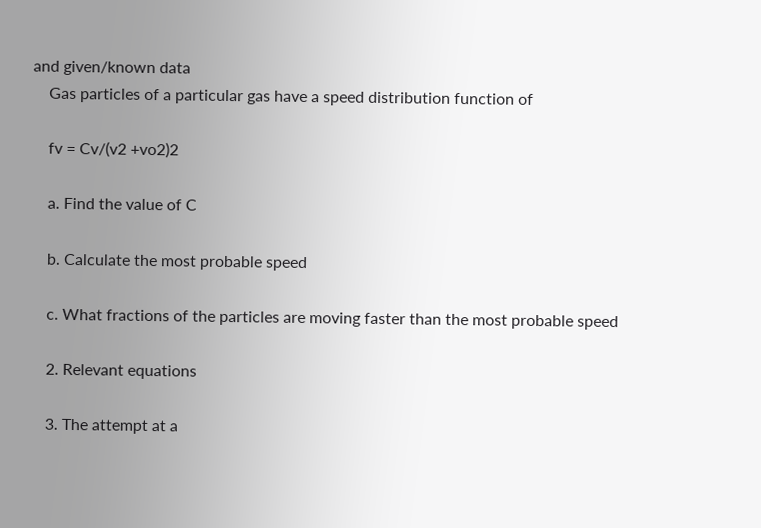and given/known data
    Gas particles of a particular gas have a speed distribution function of

    fv = Cv/(v2 +vo2)2

    a. Find the value of C

    b. Calculate the most probable speed

    c. What fractions of the particles are moving faster than the most probable speed

    2. Relevant equations

    3. The attempt at a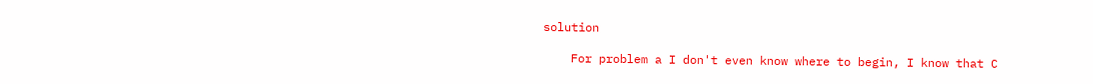solution

    For problem a I don't even know where to begin, I know that C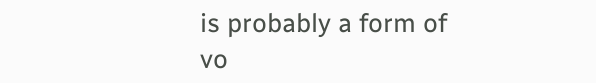is probably a form of vo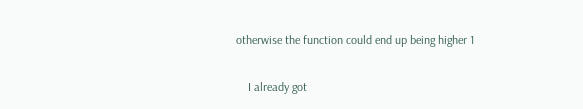otherwise the function could end up being higher 1

    I already got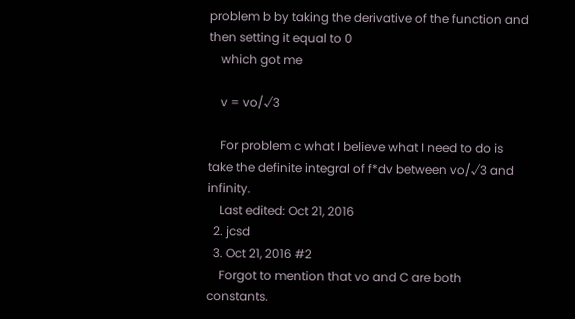problem b by taking the derivative of the function and then setting it equal to 0
    which got me

    v = vo/√3

    For problem c what I believe what I need to do is take the definite integral of f*dv between vo/√3 and infinity.
    Last edited: Oct 21, 2016
  2. jcsd
  3. Oct 21, 2016 #2
    Forgot to mention that vo and C are both constants.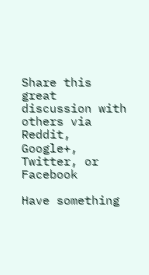Share this great discussion with others via Reddit, Google+, Twitter, or Facebook

Have something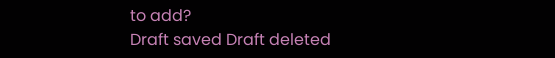to add?
Draft saved Draft deleted